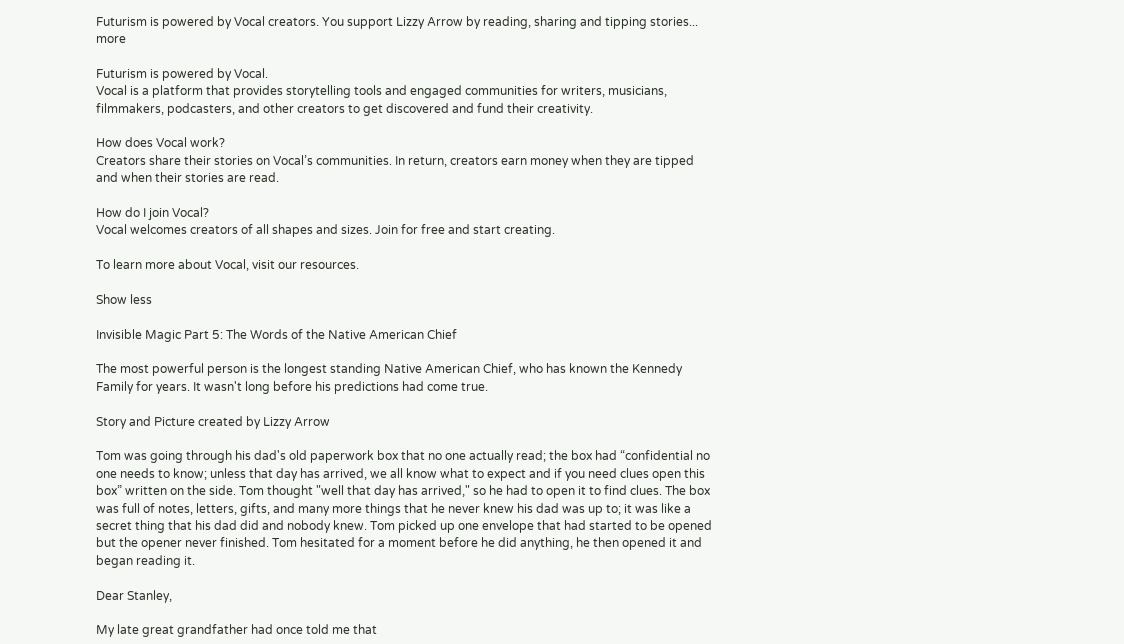Futurism is powered by Vocal creators. You support Lizzy Arrow by reading, sharing and tipping stories... more

Futurism is powered by Vocal.
Vocal is a platform that provides storytelling tools and engaged communities for writers, musicians, filmmakers, podcasters, and other creators to get discovered and fund their creativity.

How does Vocal work?
Creators share their stories on Vocal’s communities. In return, creators earn money when they are tipped and when their stories are read.

How do I join Vocal?
Vocal welcomes creators of all shapes and sizes. Join for free and start creating.

To learn more about Vocal, visit our resources.

Show less

Invisible Magic Part 5: The Words of the Native American Chief

The most powerful person is the longest standing Native American Chief, who has known the Kennedy Family for years. It wasn't long before his predictions had come true.

Story and Picture created by Lizzy Arrow

Tom was going through his dad's old paperwork box that no one actually read; the box had “confidential no one needs to know; unless that day has arrived, we all know what to expect and if you need clues open this box” written on the side. Tom thought "well that day has arrived," so he had to open it to find clues. The box was full of notes, letters, gifts, and many more things that he never knew his dad was up to; it was like a secret thing that his dad did and nobody knew. Tom picked up one envelope that had started to be opened but the opener never finished. Tom hesitated for a moment before he did anything, he then opened it and began reading it.

Dear Stanley,

My late great grandfather had once told me that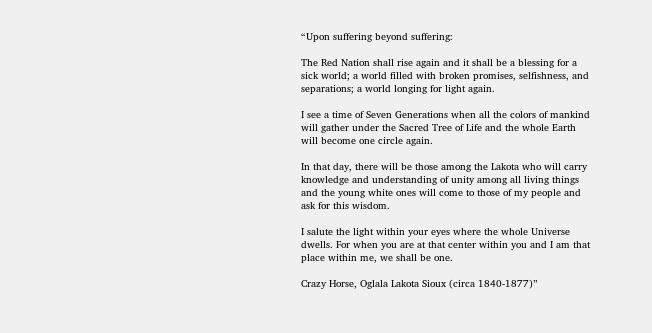“Upon suffering beyond suffering:

The Red Nation shall rise again and it shall be a blessing for a sick world; a world filled with broken promises, selfishness, and separations; a world longing for light again.

I see a time of Seven Generations when all the colors of mankind will gather under the Sacred Tree of Life and the whole Earth will become one circle again.

In that day, there will be those among the Lakota who will carry knowledge and understanding of unity among all living things and the young white ones will come to those of my people and ask for this wisdom.

I salute the light within your eyes where the whole Universe dwells. For when you are at that center within you and I am that place within me, we shall be one.

Crazy Horse, Oglala Lakota Sioux (circa 1840-1877)”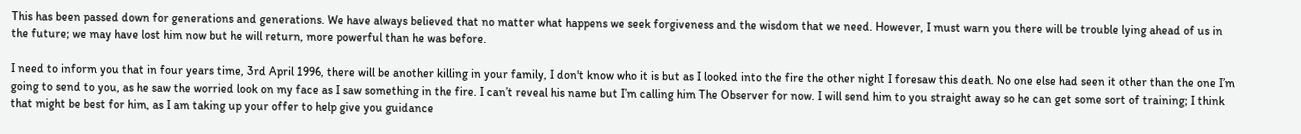This has been passed down for generations and generations. We have always believed that no matter what happens we seek forgiveness and the wisdom that we need. However, I must warn you there will be trouble lying ahead of us in the future; we may have lost him now but he will return, more powerful than he was before.

I need to inform you that in four years time, 3rd April 1996, there will be another killing in your family, I don't know who it is but as I looked into the fire the other night I foresaw this death. No one else had seen it other than the one I’m going to send to you, as he saw the worried look on my face as I saw something in the fire. I can’t reveal his name but I’m calling him The Observer for now. I will send him to you straight away so he can get some sort of training; I think that might be best for him, as I am taking up your offer to help give you guidance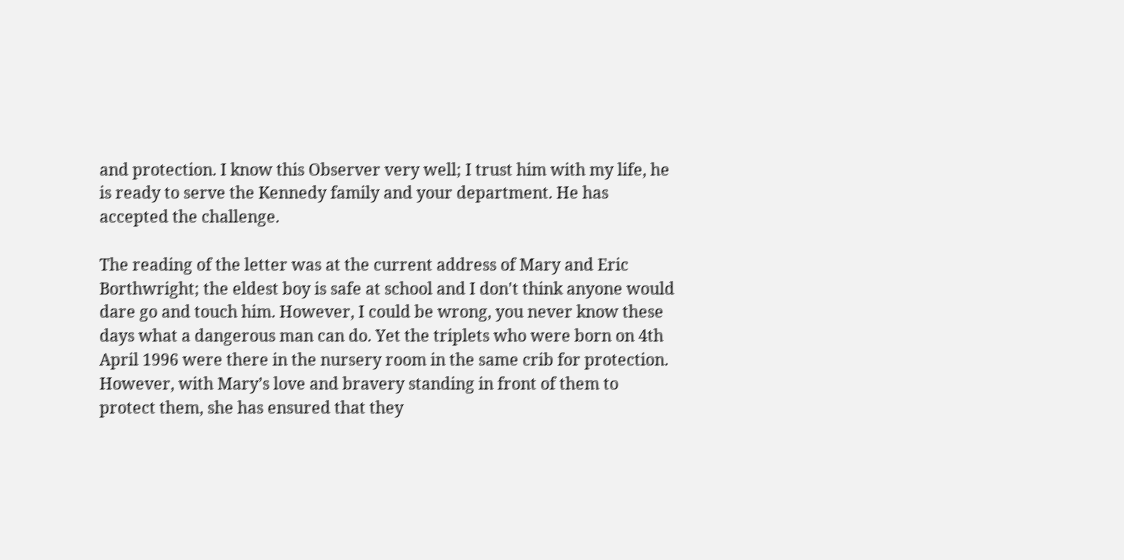and protection. I know this Observer very well; I trust him with my life, he is ready to serve the Kennedy family and your department. He has accepted the challenge.

The reading of the letter was at the current address of Mary and Eric Borthwright; the eldest boy is safe at school and I don't think anyone would dare go and touch him. However, I could be wrong, you never know these days what a dangerous man can do. Yet the triplets who were born on 4th April 1996 were there in the nursery room in the same crib for protection. However, with Mary’s love and bravery standing in front of them to protect them, she has ensured that they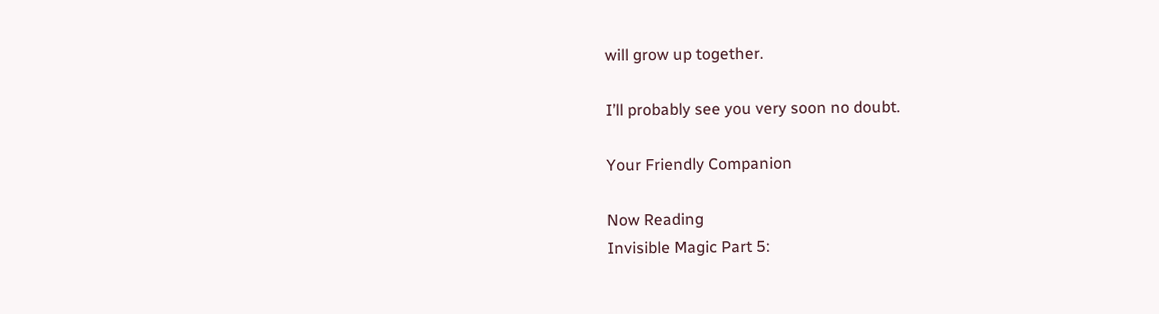will grow up together.

I’ll probably see you very soon no doubt.

Your Friendly Companion

Now Reading
Invisible Magic Part 5: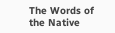The Words of the Native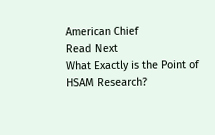American Chief
Read Next
What Exactly is the Point of HSAM Research?